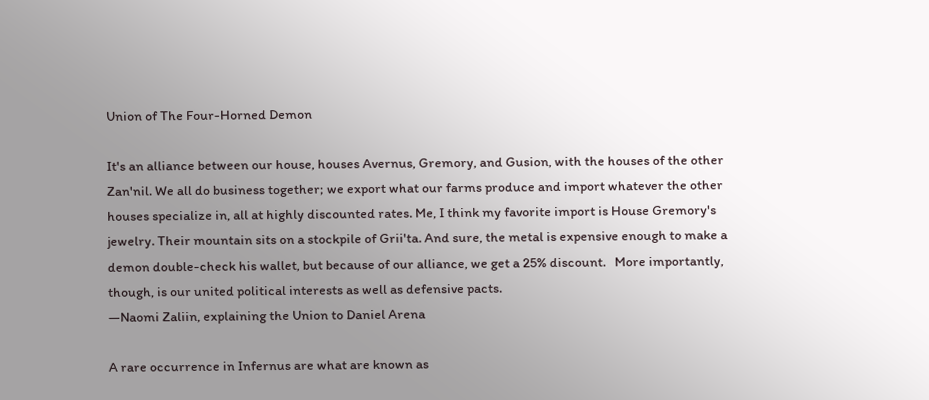Union of The Four-Horned Demon

It's an alliance between our house, houses Avernus, Gremory, and Gusion, with the houses of the other Zan'nil. We all do business together; we export what our farms produce and import whatever the other houses specialize in, all at highly discounted rates. Me, I think my favorite import is House Gremory's jewelry. Their mountain sits on a stockpile of Grii'ta. And sure, the metal is expensive enough to make a demon double-check his wallet, but because of our alliance, we get a 25% discount.   More importantly, though, is our united political interests as well as defensive pacts.
—Naomi Zaliin, explaining the Union to Daniel Arena

A rare occurrence in Infernus are what are known as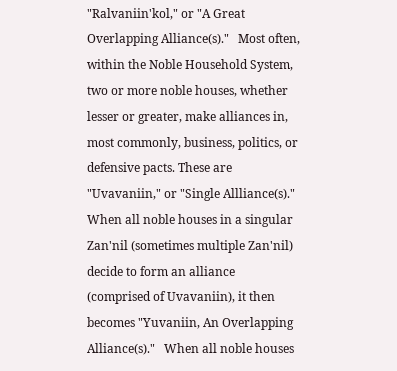"Ralvaniin'kol," or "A Great Overlapping Alliance(s)."   Most often, within the Noble Household System, two or more noble houses, whether lesser or greater, make alliances in, most commonly, business, politics, or defensive pacts. These are "Uvavaniin," or "Single Allliance(s)." When all noble houses in a singular Zan'nil (sometimes multiple Zan'nil) decide to form an alliance (comprised of Uvavaniin), it then becomes "Yuvaniin, An Overlapping Alliance(s)."   When all noble houses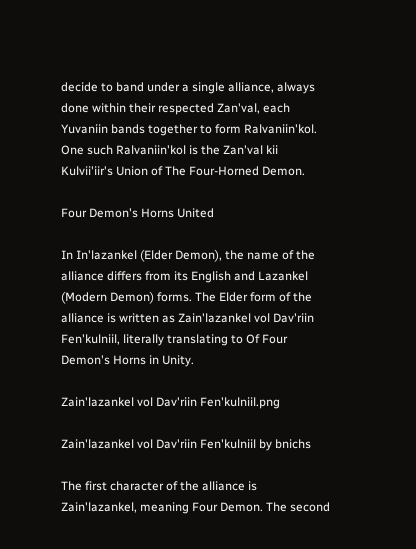decide to band under a single alliance, always done within their respected Zan'val, each Yuvaniin bands together to form Ralvaniin'kol. One such Ralvaniin'kol is the Zan'val kii Kulvii'iir's Union of The Four-Horned Demon.

Four Demon's Horns United

In In'lazankel (Elder Demon), the name of the alliance differs from its English and Lazankel (Modern Demon) forms. The Elder form of the alliance is written as Zain'lazankel vol Dav'riin Fen'kulniil, literally translating to Of Four Demon's Horns in Unity.

Zain'lazankel vol Dav'riin Fen'kulniil.png

Zain'lazankel vol Dav'riin Fen'kulniil by bnichs

The first character of the alliance is Zain'lazankel, meaning Four Demon. The second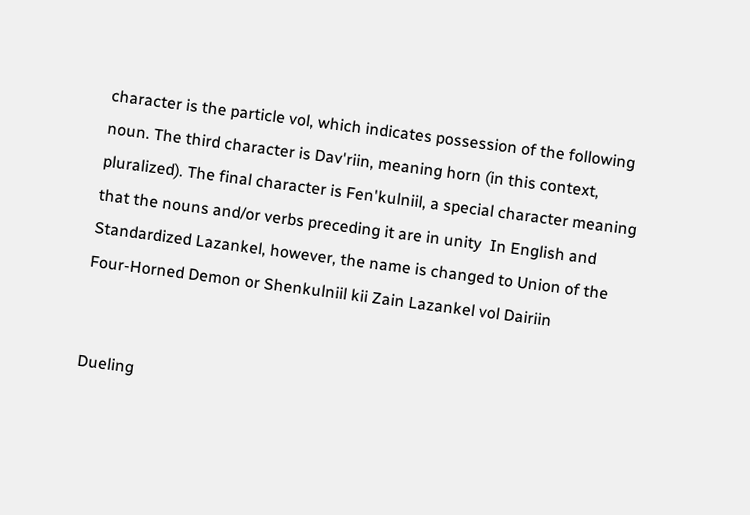character is the particle vol, which indicates possession of the following noun. The third character is Dav'riin, meaning horn (in this context, pluralized). The final character is Fen'kulniil, a special character meaning that the nouns and/or verbs preceding it are in unity  In English and Standardized Lazankel, however, the name is changed to Union of the Four-Horned Demon or Shenkulniil kii Zain Lazankel vol Dairiin


Dueling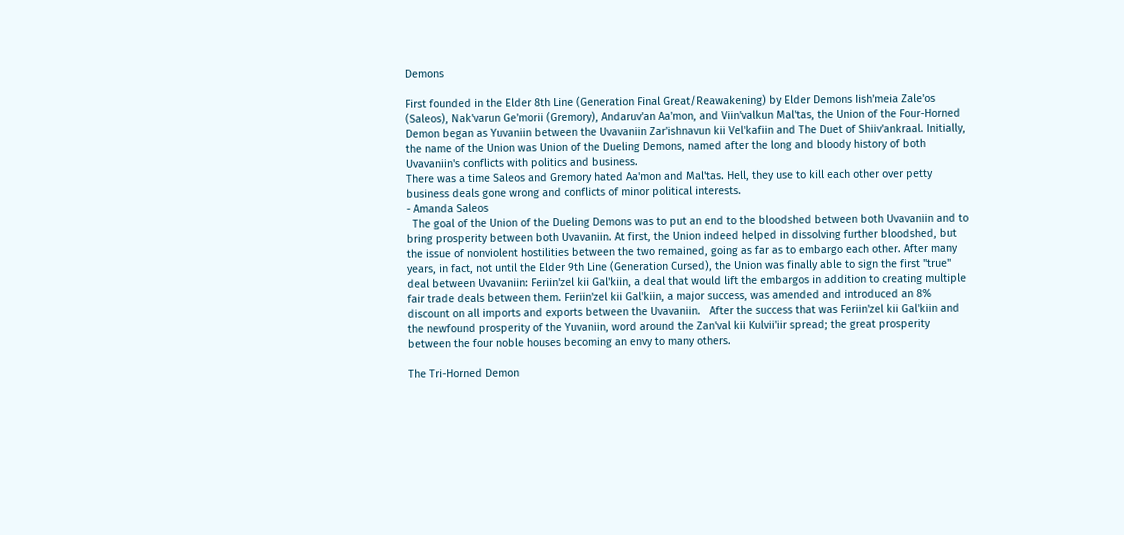Demons

First founded in the Elder 8th Line (Generation Final Great/Reawakening) by Elder Demons Iish'meia Zale'os (Saleos), Nak'varun Ge'morii (Gremory), Andaruv'an Aa'mon, and Viin'valkun Mal'tas, the Union of the Four-Horned Demon began as Yuvaniin between the Uvavaniin Zar'ishnavun kii Vel'kafiin and The Duet of Shiiv'ankraal. Initially, the name of the Union was Union of the Dueling Demons, named after the long and bloody history of both Uvavaniin's conflicts with politics and business.
There was a time Saleos and Gremory hated Aa'mon and Mal'tas. Hell, they use to kill each other over petty business deals gone wrong and conflicts of minor political interests.
- Amanda Saleos
  The goal of the Union of the Dueling Demons was to put an end to the bloodshed between both Uvavaniin and to bring prosperity between both Uvavaniin. At first, the Union indeed helped in dissolving further bloodshed, but the issue of nonviolent hostilities between the two remained, going as far as to embargo each other. After many years, in fact, not until the Elder 9th Line (Generation Cursed), the Union was finally able to sign the first "true" deal between Uvavaniin: Feriin'zel kii Gal'kiin, a deal that would lift the embargos in addition to creating multiple fair trade deals between them. Feriin'zel kii Gal'kiin, a major success, was amended and introduced an 8% discount on all imports and exports between the Uvavaniin.   After the success that was Feriin'zel kii Gal'kiin and the newfound prosperity of the Yuvaniin, word around the Zan'val kii Kulvii'iir spread; the great prosperity between the four noble houses becoming an envy to many others.

The Tri-Horned Demon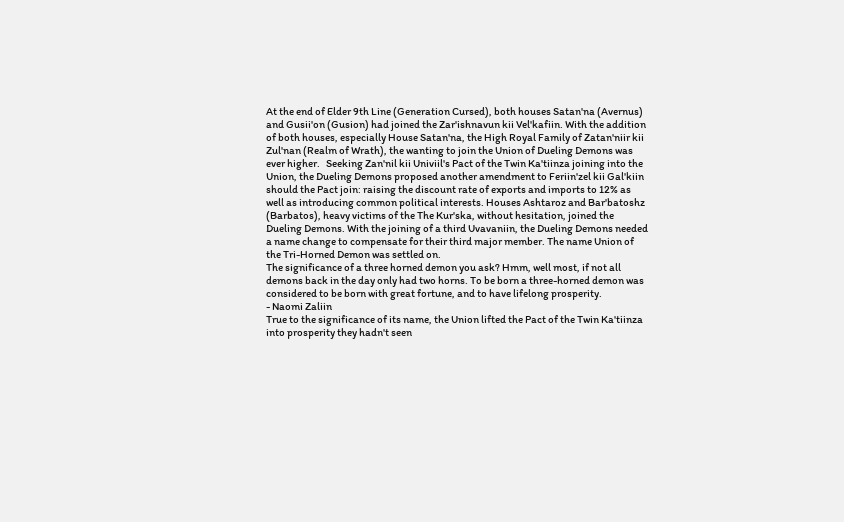At the end of Elder 9th Line (Generation Cursed), both houses Satan'na (Avernus) and Gusii'on (Gusion) had joined the Zar'ishnavun kii Vel'kafiin. With the addition of both houses, especially House Satan'na, the High Royal Family of Zatan'niir kii Zul'nan (Realm of Wrath), the wanting to join the Union of Dueling Demons was ever higher.   Seeking Zan'nil kii Univiil's Pact of the Twin Ka'tiinza joining into the Union, the Dueling Demons proposed another amendment to Feriin'zel kii Gal'kiin should the Pact join: raising the discount rate of exports and imports to 12% as well as introducing common political interests. Houses Ashtaroz and Bar'batoshz (Barbatos), heavy victims of the The Kur'ska, without hesitation, joined the Dueling Demons. With the joining of a third Uvavaniin, the Dueling Demons needed a name change to compensate for their third major member. The name Union of the Tri-Horned Demon was settled on.
The significance of a three horned demon you ask? Hmm, well most, if not all demons back in the day only had two horns. To be born a three-horned demon was considered to be born with great fortune, and to have lifelong prosperity.
- Naomi Zaliin
True to the significance of its name, the Union lifted the Pact of the Twin Ka'tiinza into prosperity they hadn't seen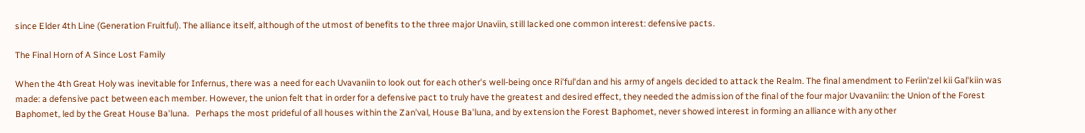since Elder 4th Line (Generation Fruitful). The alliance itself, although of the utmost of benefits to the three major Unaviin, still lacked one common interest: defensive pacts.

The Final Horn of A Since Lost Family

When the 4th Great Holy was inevitable for Infernus, there was a need for each Uvavaniin to look out for each other's well-being once Ri'ful'dan and his army of angels decided to attack the Realm. The final amendment to Feriin'zel kii Gal'kiin was made: a defensive pact between each member. However, the union felt that in order for a defensive pact to truly have the greatest and desired effect, they needed the admission of the final of the four major Uvavaniin: the Union of the Forest Baphomet, led by the Great House Ba'luna.   Perhaps the most prideful of all houses within the Zan'val, House Ba'luna, and by extension the Forest Baphomet, never showed interest in forming an alliance with any other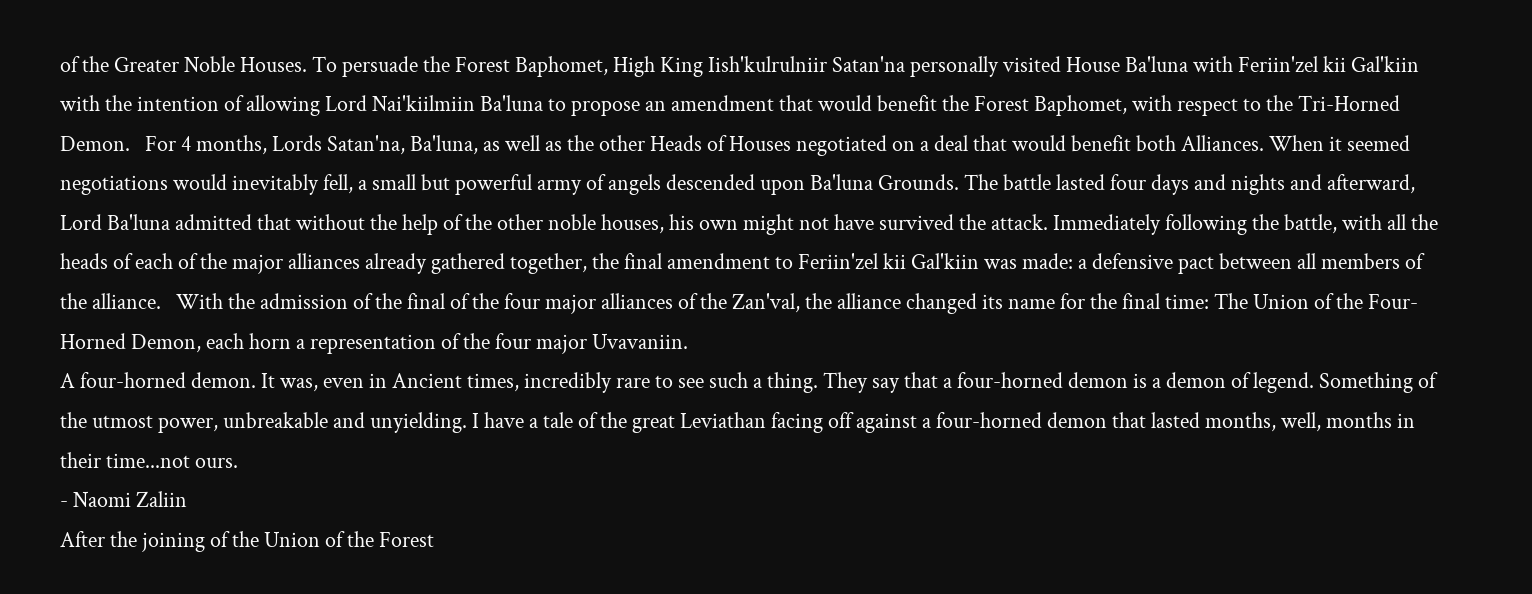of the Greater Noble Houses. To persuade the Forest Baphomet, High King Iish'kulrulniir Satan'na personally visited House Ba'luna with Feriin'zel kii Gal'kiin with the intention of allowing Lord Nai'kiilmiin Ba'luna to propose an amendment that would benefit the Forest Baphomet, with respect to the Tri-Horned Demon.   For 4 months, Lords Satan'na, Ba'luna, as well as the other Heads of Houses negotiated on a deal that would benefit both Alliances. When it seemed negotiations would inevitably fell, a small but powerful army of angels descended upon Ba'luna Grounds. The battle lasted four days and nights and afterward, Lord Ba'luna admitted that without the help of the other noble houses, his own might not have survived the attack. Immediately following the battle, with all the heads of each of the major alliances already gathered together, the final amendment to Feriin'zel kii Gal'kiin was made: a defensive pact between all members of the alliance.   With the admission of the final of the four major alliances of the Zan'val, the alliance changed its name for the final time: The Union of the Four-Horned Demon, each horn a representation of the four major Uvavaniin.
A four-horned demon. It was, even in Ancient times, incredibly rare to see such a thing. They say that a four-horned demon is a demon of legend. Something of the utmost power, unbreakable and unyielding. I have a tale of the great Leviathan facing off against a four-horned demon that lasted months, well, months in their time...not ours.
- Naomi Zaliin
After the joining of the Union of the Forest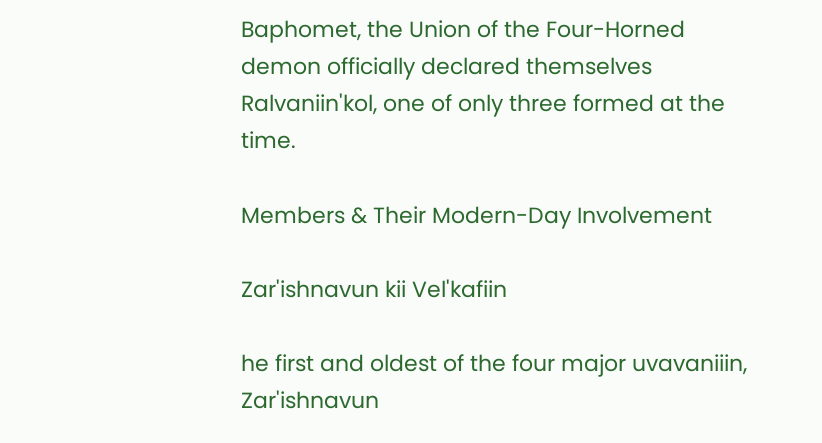Baphomet, the Union of the Four-Horned demon officially declared themselves Ralvaniin'kol, one of only three formed at the time.

Members & Their Modern-Day Involvement

Zar'ishnavun kii Vel'kafiin

he first and oldest of the four major uvavaniiin, Zar'ishnavun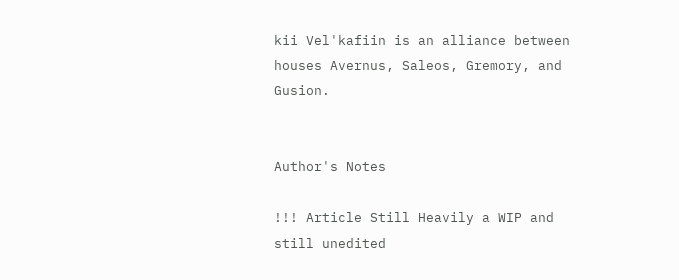kii Vel'kafiin is an alliance between houses Avernus, Saleos, Gremory, and Gusion.


Author's Notes

!!! Article Still Heavily a WIP and still unedited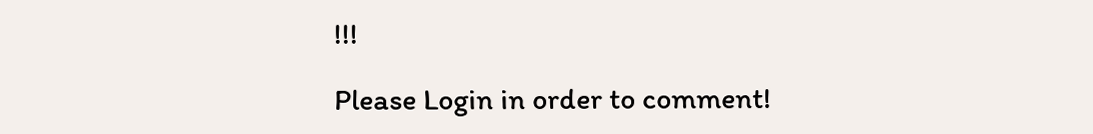!!!

Please Login in order to comment!